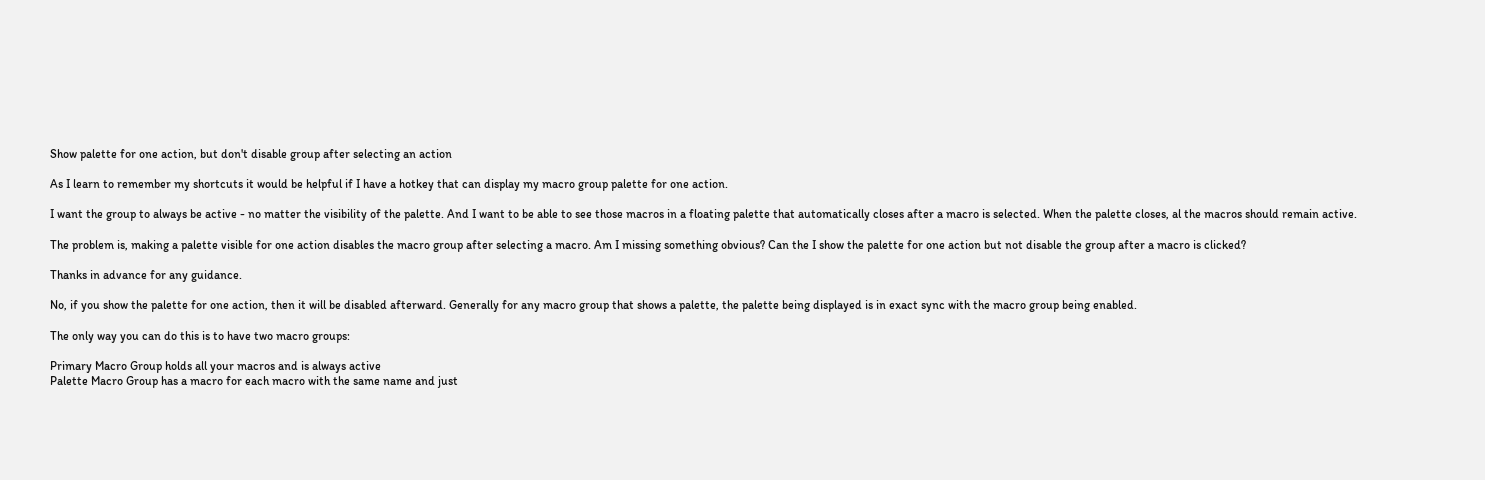Show palette for one action, but don't disable group after selecting an action

As I learn to remember my shortcuts it would be helpful if I have a hotkey that can display my macro group palette for one action.

I want the group to always be active - no matter the visibility of the palette. And I want to be able to see those macros in a floating palette that automatically closes after a macro is selected. When the palette closes, al the macros should remain active.

The problem is, making a palette visible for one action disables the macro group after selecting a macro. Am I missing something obvious? Can the I show the palette for one action but not disable the group after a macro is clicked?

Thanks in advance for any guidance.

No, if you show the palette for one action, then it will be disabled afterward. Generally for any macro group that shows a palette, the palette being displayed is in exact sync with the macro group being enabled.

The only way you can do this is to have two macro groups:

Primary Macro Group holds all your macros and is always active
Palette Macro Group has a macro for each macro with the same name and just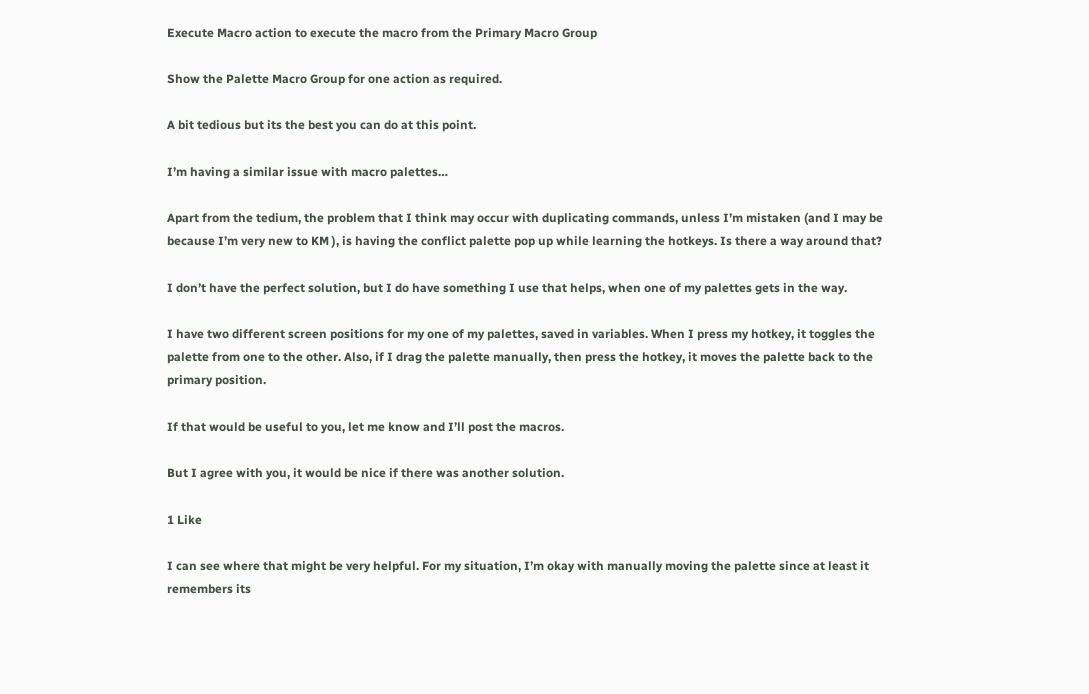Execute Macro action to execute the macro from the Primary Macro Group

Show the Palette Macro Group for one action as required.

A bit tedious but its the best you can do at this point.

I’m having a similar issue with macro palettes…

Apart from the tedium, the problem that I think may occur with duplicating commands, unless I’m mistaken (and I may be because I’m very new to KM ), is having the conflict palette pop up while learning the hotkeys. Is there a way around that?

I don’t have the perfect solution, but I do have something I use that helps, when one of my palettes gets in the way.

I have two different screen positions for my one of my palettes, saved in variables. When I press my hotkey, it toggles the palette from one to the other. Also, if I drag the palette manually, then press the hotkey, it moves the palette back to the primary position.

If that would be useful to you, let me know and I’ll post the macros.

But I agree with you, it would be nice if there was another solution.

1 Like

I can see where that might be very helpful. For my situation, I’m okay with manually moving the palette since at least it remembers its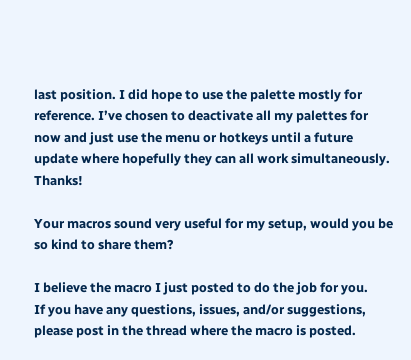last position. I did hope to use the palette mostly for reference. I’ve chosen to deactivate all my palettes for now and just use the menu or hotkeys until a future update where hopefully they can all work simultaneously. Thanks!

Your macros sound very useful for my setup, would you be so kind to share them?

I believe the macro I just posted to do the job for you.
If you have any questions, issues, and/or suggestions, please post in the thread where the macro is posted.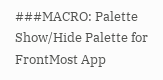###MACRO: Palette Show/Hide Palette for FrontMost App